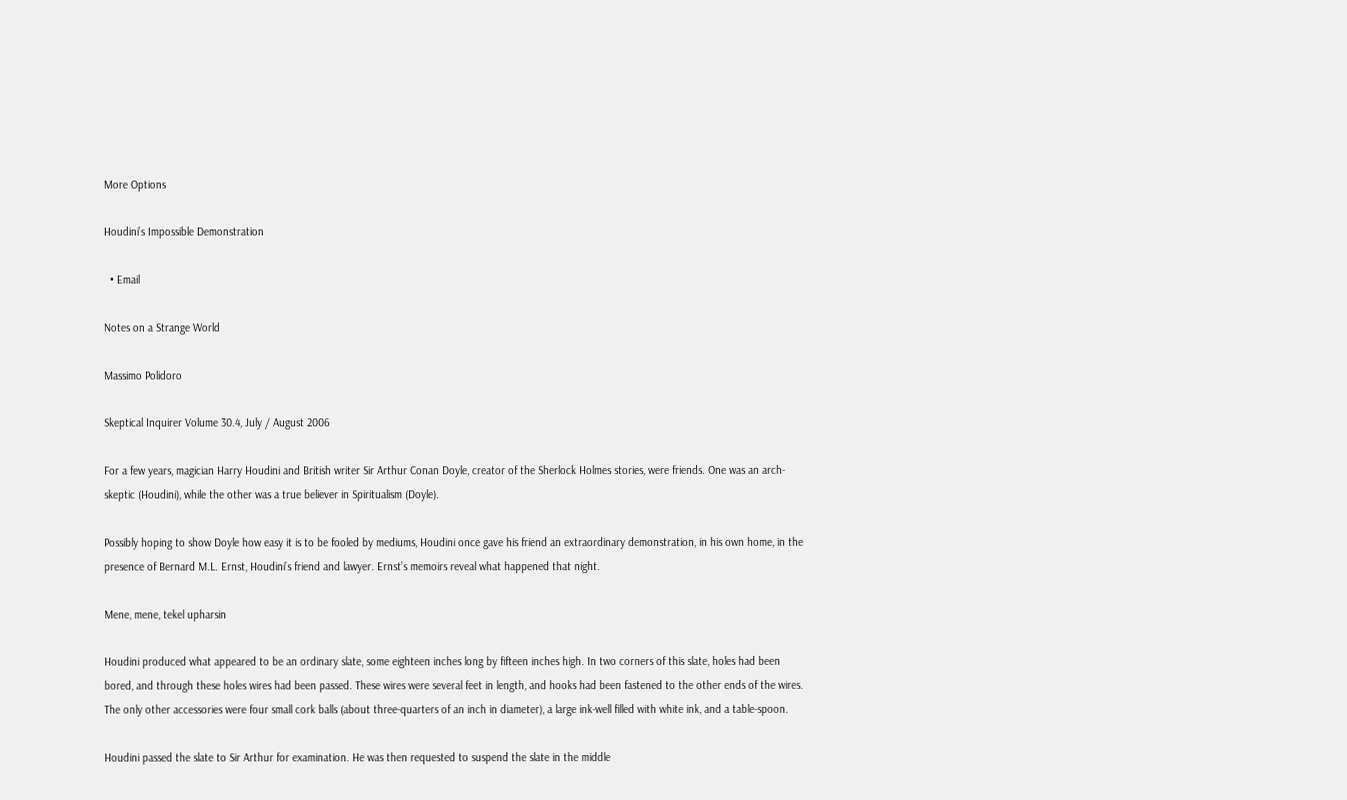More Options

Houdini’s Impossible Demonstration

  • Email

Notes on a Strange World

Massimo Polidoro

Skeptical Inquirer Volume 30.4, July / August 2006

For a few years, magician Harry Houdini and British writer Sir Arthur Conan Doyle, creator of the Sherlock Holmes stories, were friends. One was an arch-skeptic (Houdini), while the other was a true believer in Spiritualism (Doyle).

Possibly hoping to show Doyle how easy it is to be fooled by mediums, Houdini once gave his friend an extraordinary demonstration, in his own home, in the presence of Bernard M.L. Ernst, Houdini’s friend and lawyer. Ernst’s memoirs reveal what happened that night.

Mene, mene, tekel upharsin

Houdini produced what appeared to be an ordinary slate, some eighteen inches long by fifteen inches high. In two corners of this slate, holes had been bored, and through these holes wires had been passed. These wires were several feet in length, and hooks had been fastened to the other ends of the wires. The only other accessories were four small cork balls (about three-quarters of an inch in diameter), a large ink-well filled with white ink, and a table-spoon.

Houdini passed the slate to Sir Arthur for examination. He was then requested to suspend the slate in the middle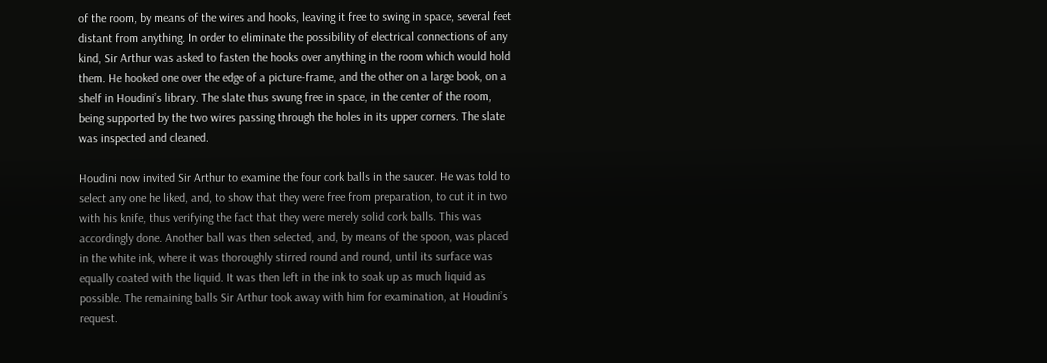of the room, by means of the wires and hooks, leaving it free to swing in space, several feet distant from anything. In order to eliminate the possibility of electrical connections of any kind, Sir Arthur was asked to fasten the hooks over anything in the room which would hold them. He hooked one over the edge of a picture-frame, and the other on a large book, on a shelf in Houdini’s library. The slate thus swung free in space, in the center of the room, being supported by the two wires passing through the holes in its upper corners. The slate was inspected and cleaned.

Houdini now invited Sir Arthur to examine the four cork balls in the saucer. He was told to select any one he liked, and, to show that they were free from preparation, to cut it in two with his knife, thus verifying the fact that they were merely solid cork balls. This was accordingly done. Another ball was then selected, and, by means of the spoon, was placed in the white ink, where it was thoroughly stirred round and round, until its surface was equally coated with the liquid. It was then left in the ink to soak up as much liquid as possible. The remaining balls Sir Arthur took away with him for examination, at Houdini’s request.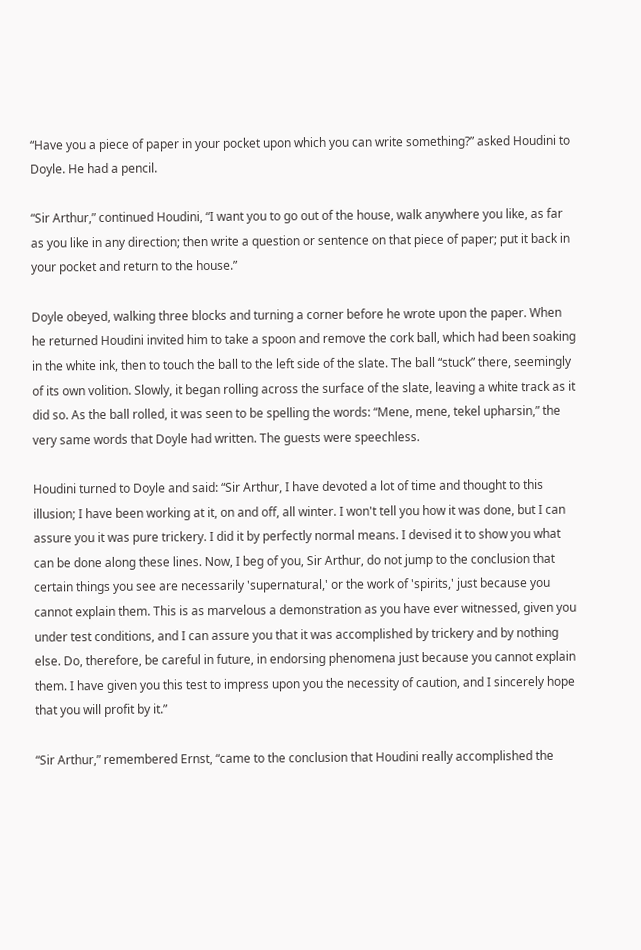“Have you a piece of paper in your pocket upon which you can write something?” asked Houdini to Doyle. He had a pencil.

“Sir Arthur,” continued Houdini, “I want you to go out of the house, walk anywhere you like, as far as you like in any direction; then write a question or sentence on that piece of paper; put it back in your pocket and return to the house.”

Doyle obeyed, walking three blocks and turning a corner before he wrote upon the paper. When he returned Houdini invited him to take a spoon and remove the cork ball, which had been soaking in the white ink, then to touch the ball to the left side of the slate. The ball “stuck” there, seemingly of its own volition. Slowly, it began rolling across the surface of the slate, leaving a white track as it did so. As the ball rolled, it was seen to be spelling the words: “Mene, mene, tekel upharsin,” the very same words that Doyle had written. The guests were speechless.

Houdini turned to Doyle and said: “Sir Arthur, I have devoted a lot of time and thought to this illusion; I have been working at it, on and off, all winter. I won't tell you how it was done, but I can assure you it was pure trickery. I did it by perfectly normal means. I devised it to show you what can be done along these lines. Now, I beg of you, Sir Arthur, do not jump to the conclusion that certain things you see are necessarily 'supernatural,' or the work of 'spirits,' just because you cannot explain them. This is as marvelous a demonstration as you have ever witnessed, given you under test conditions, and I can assure you that it was accomplished by trickery and by nothing else. Do, therefore, be careful in future, in endorsing phenomena just because you cannot explain them. I have given you this test to impress upon you the necessity of caution, and I sincerely hope that you will profit by it.”

“Sir Arthur,” remembered Ernst, “came to the conclusion that Houdini really accomplished the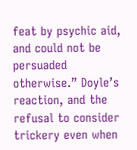feat by psychic aid, and could not be persuaded otherwise.” Doyle’s reaction, and the refusal to consider trickery even when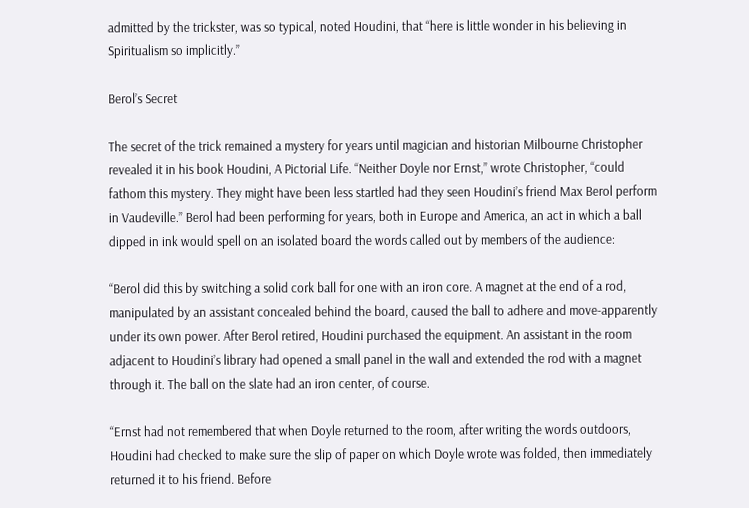admitted by the trickster, was so typical, noted Houdini, that “here is little wonder in his believing in Spiritualism so implicitly.”

Berol’s Secret

The secret of the trick remained a mystery for years until magician and historian Milbourne Christopher revealed it in his book Houdini, A Pictorial Life. “Neither Doyle nor Ernst,” wrote Christopher, “could fathom this mystery. They might have been less startled had they seen Houdini’s friend Max Berol perform in Vaudeville.” Berol had been performing for years, both in Europe and America, an act in which a ball dipped in ink would spell on an isolated board the words called out by members of the audience:

“Berol did this by switching a solid cork ball for one with an iron core. A magnet at the end of a rod, manipulated by an assistant concealed behind the board, caused the ball to adhere and move-apparently under its own power. After Berol retired, Houdini purchased the equipment. An assistant in the room adjacent to Houdini’s library had opened a small panel in the wall and extended the rod with a magnet through it. The ball on the slate had an iron center, of course.

“Ernst had not remembered that when Doyle returned to the room, after writing the words outdoors, Houdini had checked to make sure the slip of paper on which Doyle wrote was folded, then immediately returned it to his friend. Before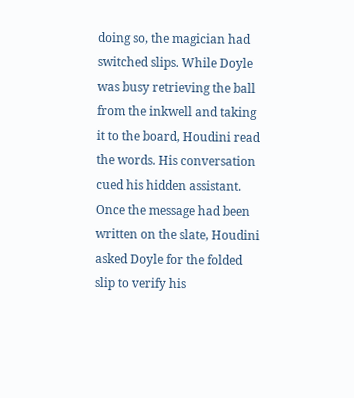doing so, the magician had switched slips. While Doyle was busy retrieving the ball from the inkwell and taking it to the board, Houdini read the words. His conversation cued his hidden assistant. Once the message had been written on the slate, Houdini asked Doyle for the folded slip to verify his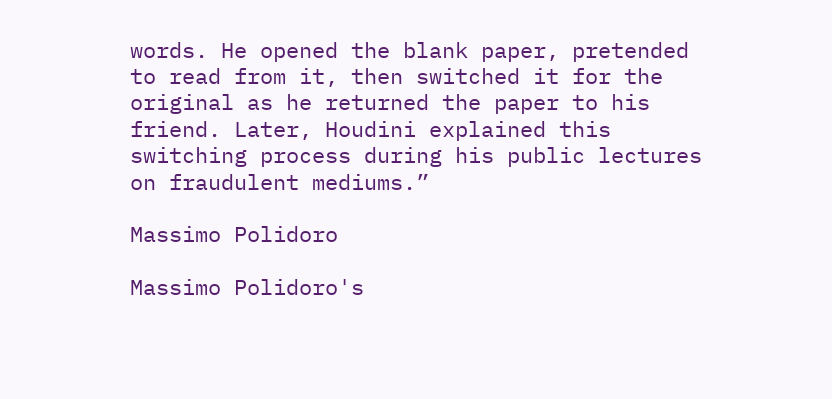words. He opened the blank paper, pretended to read from it, then switched it for the original as he returned the paper to his friend. Later, Houdini explained this switching process during his public lectures on fraudulent mediums.”

Massimo Polidoro

Massimo Polidoro's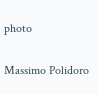photo

Massimo Polidoro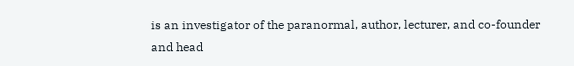is an investigator of the paranormal, author, lecturer, and co-founder and head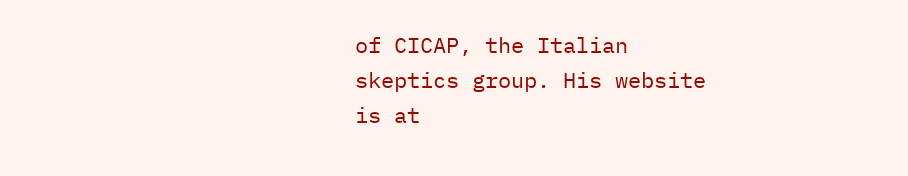of CICAP, the Italian skeptics group. His website is at